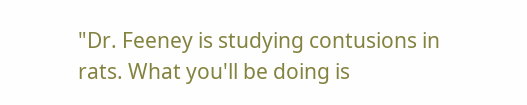"Dr. Feeney is studying contusions in rats. What you'll be doing is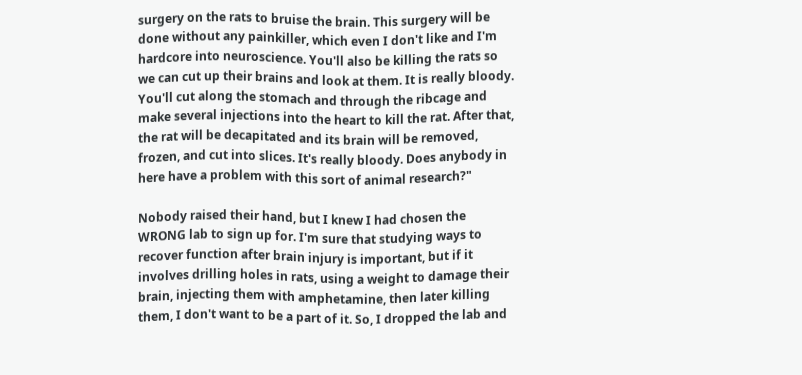surgery on the rats to bruise the brain. This surgery will be done without any painkiller, which even I don't like and I'm hardcore into neuroscience. You'll also be killing the rats so we can cut up their brains and look at them. It is really bloody. You'll cut along the stomach and through the ribcage and make several injections into the heart to kill the rat. After that, the rat will be decapitated and its brain will be removed, frozen, and cut into slices. It's really bloody. Does anybody in here have a problem with this sort of animal research?"

Nobody raised their hand, but I knew I had chosen the WRONG lab to sign up for. I'm sure that studying ways to recover function after brain injury is important, but if it involves drilling holes in rats, using a weight to damage their brain, injecting them with amphetamine, then later killing them, I don't want to be a part of it. So, I dropped the lab and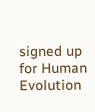signed up for Human Evolution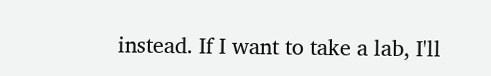instead. If I want to take a lab, I'll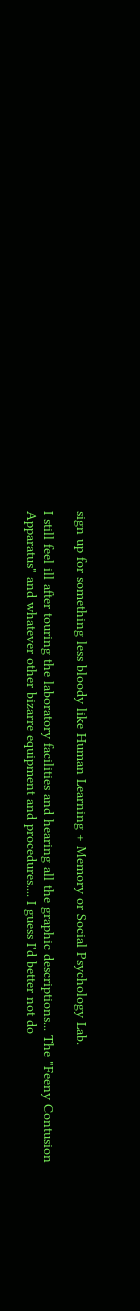sign up for something less bloody like Human Learning + Memory or Social Psychology Lab.

I still feel ill after touring the laboratory facilities and hearing all the graphic descriptions... The "Feeny Contusion Apparatus" and whatever other bizarre equipment and procedures.... I guess I'd better not do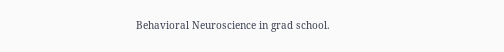Behavioral Neuroscience in grad school.